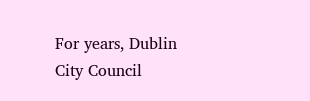For years, Dublin City Council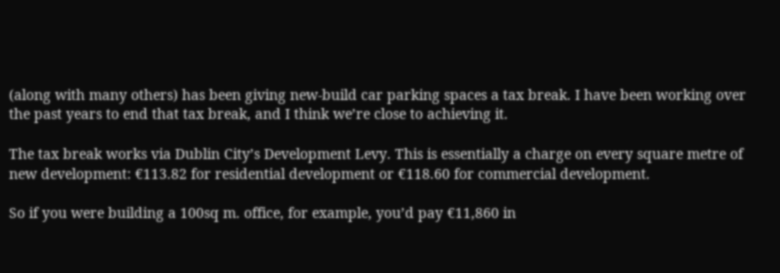(along with many others) has been giving new-build car parking spaces a tax break. I have been working over the past years to end that tax break, and I think we’re close to achieving it.

The tax break works via Dublin City’s Development Levy. This is essentially a charge on every square metre of new development: €113.82 for residential development or €118.60 for commercial development.

So if you were building a 100sq m. office, for example, you’d pay €11,860 in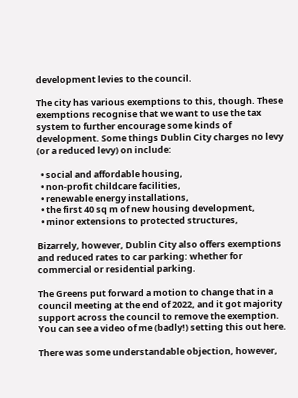development levies to the council.

The city has various exemptions to this, though. These exemptions recognise that we want to use the tax system to further encourage some kinds of development. Some things Dublin City charges no levy (or a reduced levy) on include:

  • social and affordable housing,
  • non-profit childcare facilities,
  • renewable energy installations,
  • the first 40 sq m of new housing development,
  • minor extensions to protected structures,

Bizarrely, however, Dublin City also offers exemptions and reduced rates to car parking: whether for commercial or residential parking.

The Greens put forward a motion to change that in a council meeting at the end of 2022, and it got majority support across the council to remove the exemption. You can see a video of me (badly!) setting this out here.

There was some understandable objection, however,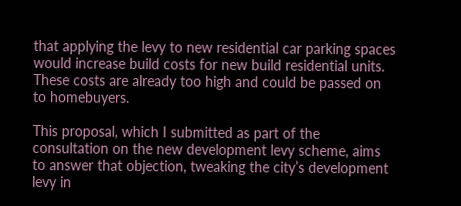that applying the levy to new residential car parking spaces would increase build costs for new build residential units. These costs are already too high and could be passed on to homebuyers.

This proposal, which I submitted as part of the consultation on the new development levy scheme, aims to answer that objection, tweaking the city’s development levy in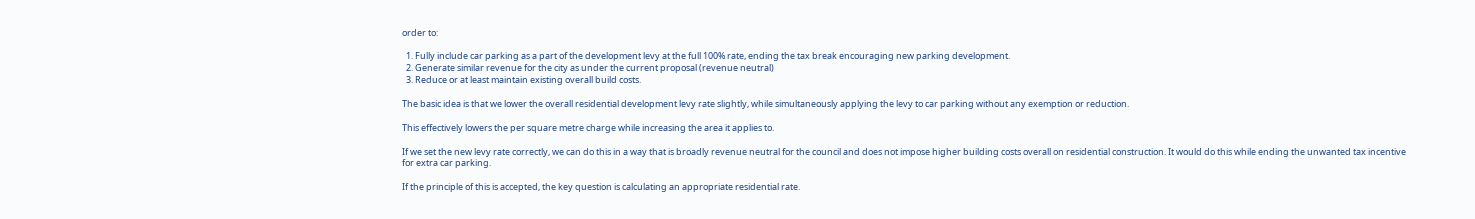order to:

  1. Fully include car parking as a part of the development levy at the full 100% rate, ending the tax break encouraging new parking development.
  2. Generate similar revenue for the city as under the current proposal (revenue neutral)
  3. Reduce or at least maintain existing overall build costs.

The basic idea is that we lower the overall residential development levy rate slightly, while simultaneously applying the levy to car parking without any exemption or reduction.

This effectively lowers the per square metre charge while increasing the area it applies to.

If we set the new levy rate correctly, we can do this in a way that is broadly revenue neutral for the council and does not impose higher building costs overall on residential construction. It would do this while ending the unwanted tax incentive for extra car parking.

If the principle of this is accepted, the key question is calculating an appropriate residential rate.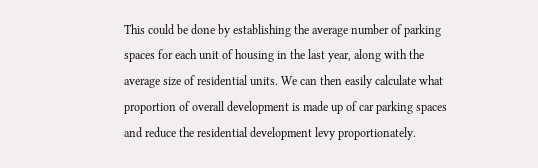This could be done by establishing the average number of parking spaces for each unit of housing in the last year, along with the average size of residential units. We can then easily calculate what proportion of overall development is made up of car parking spaces and reduce the residential development levy proportionately.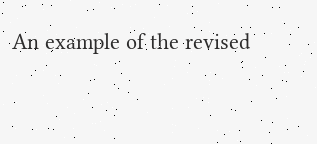An example of the revised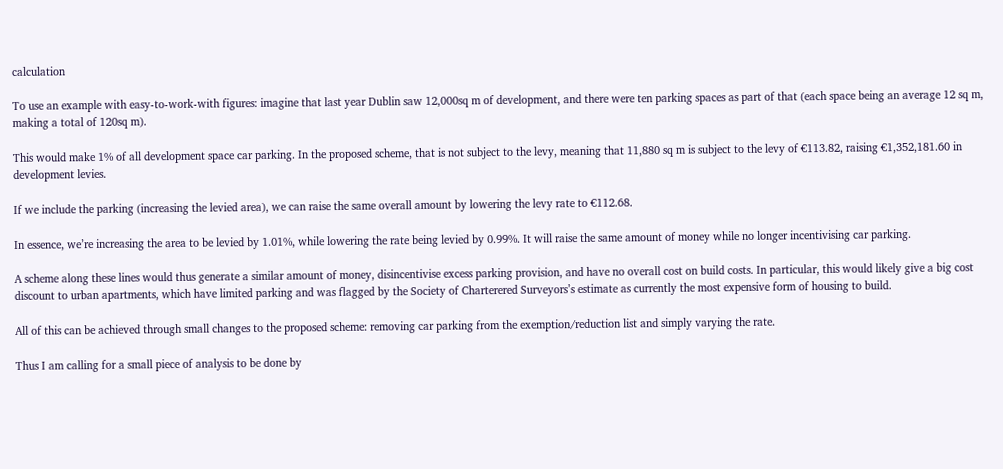calculation

To use an example with easy-to-work-with figures: imagine that last year Dublin saw 12,000sq m of development, and there were ten parking spaces as part of that (each space being an average 12 sq m, making a total of 120sq m).

This would make 1% of all development space car parking. In the proposed scheme, that is not subject to the levy, meaning that 11,880 sq m is subject to the levy of €113.82, raising €1,352,181.60 in development levies.

If we include the parking (increasing the levied area), we can raise the same overall amount by lowering the levy rate to €112.68.

In essence, we’re increasing the area to be levied by 1.01%, while lowering the rate being levied by 0.99%. It will raise the same amount of money while no longer incentivising car parking.

A scheme along these lines would thus generate a similar amount of money, disincentivise excess parking provision, and have no overall cost on build costs. In particular, this would likely give a big cost discount to urban apartments, which have limited parking and was flagged by the Society of Charterered Surveyors’s estimate as currently the most expensive form of housing to build.

All of this can be achieved through small changes to the proposed scheme: removing car parking from the exemption/reduction list and simply varying the rate.

Thus I am calling for a small piece of analysis to be done by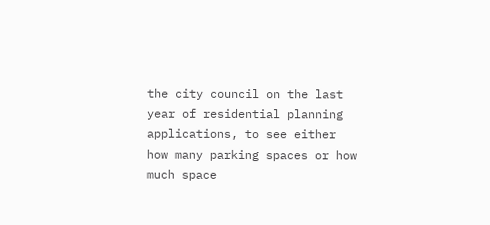the city council on the last year of residential planning applications, to see either how many parking spaces or how much space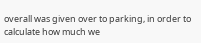overall was given over to parking, in order to calculate how much we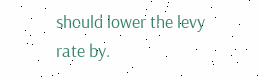should lower the levy rate by.